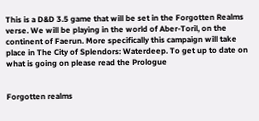This is a D&D 3.5 game that will be set in the Forgotten Realms verse. We will be playing in the world of Aber-Toril, on the continent of Faerun. More specifically this campaign will take place in The City of Splendors: Waterdeep. To get up to date on what is going on please read the Prologue


Forgotten realms